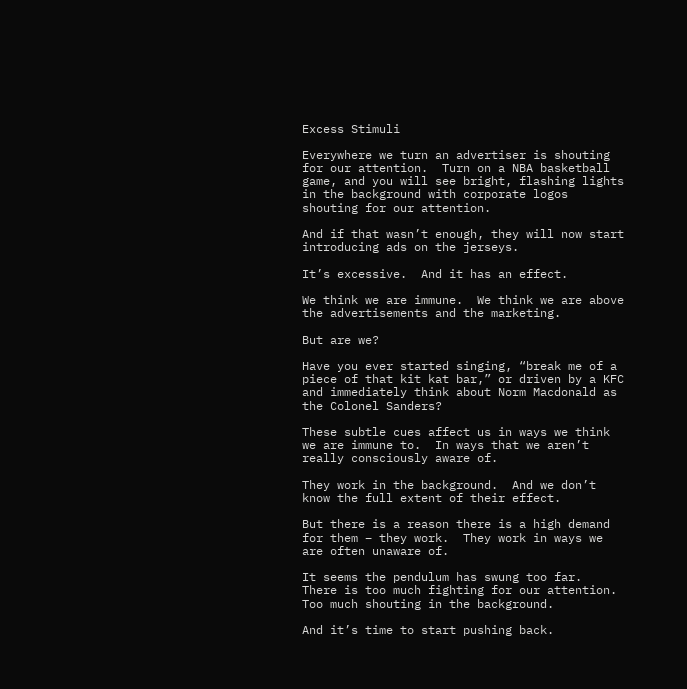Excess Stimuli

Everywhere we turn an advertiser is shouting for our attention.  Turn on a NBA basketball game, and you will see bright, flashing lights in the background with corporate logos shouting for our attention.

And if that wasn’t enough, they will now start introducing ads on the jerseys.

It’s excessive.  And it has an effect.

We think we are immune.  We think we are above the advertisements and the marketing.

But are we?

Have you ever started singing, “break me of a piece of that kit kat bar,” or driven by a KFC and immediately think about Norm Macdonald as the Colonel Sanders?

These subtle cues affect us in ways we think we are immune to.  In ways that we aren’t really consciously aware of.

They work in the background.  And we don’t know the full extent of their effect.

But there is a reason there is a high demand for them – they work.  They work in ways we are often unaware of.

It seems the pendulum has swung too far.  There is too much fighting for our attention.  Too much shouting in the background.

And it’s time to start pushing back.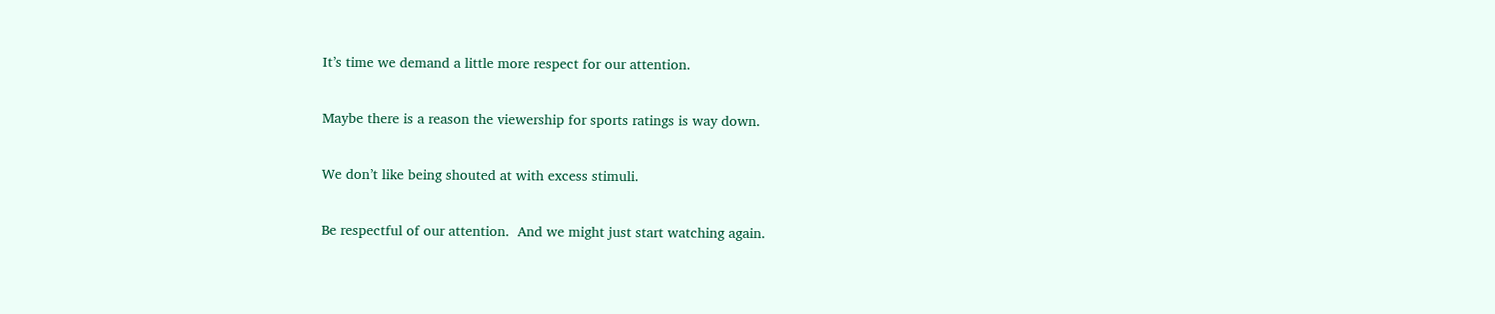It’s time we demand a little more respect for our attention.

Maybe there is a reason the viewership for sports ratings is way down.

We don’t like being shouted at with excess stimuli.

Be respectful of our attention.  And we might just start watching again.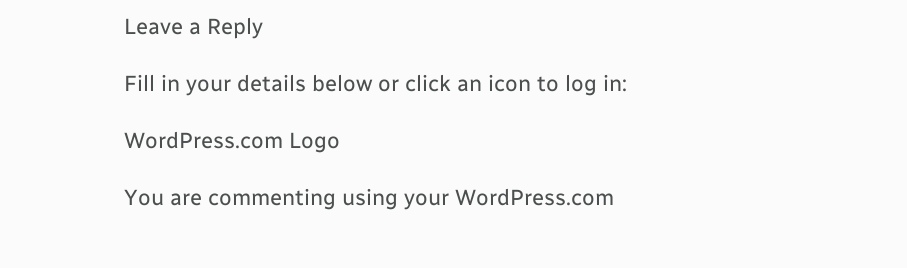Leave a Reply

Fill in your details below or click an icon to log in:

WordPress.com Logo

You are commenting using your WordPress.com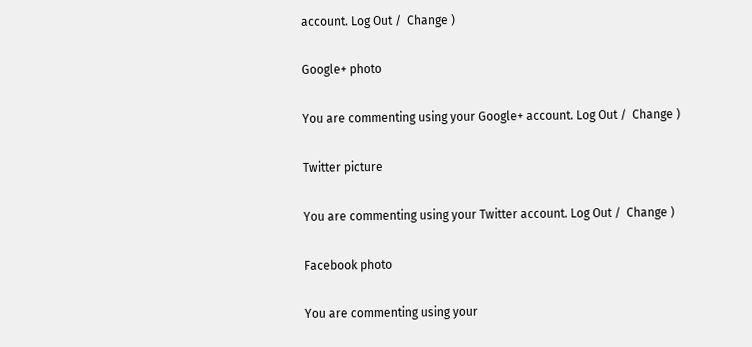account. Log Out /  Change )

Google+ photo

You are commenting using your Google+ account. Log Out /  Change )

Twitter picture

You are commenting using your Twitter account. Log Out /  Change )

Facebook photo

You are commenting using your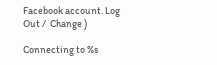Facebook account. Log Out /  Change )

Connecting to %s